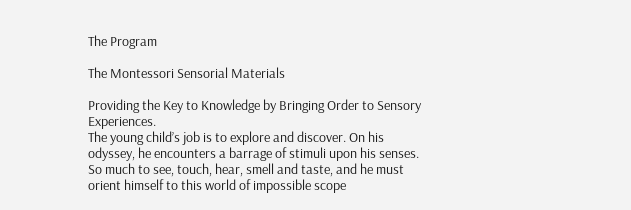The Program

The Montessori Sensorial Materials

Providing the Key to Knowledge by Bringing Order to Sensory Experiences.
The young child’s job is to explore and discover. On his odyssey, he encounters a barrage of stimuli upon his senses. So much to see, touch, hear, smell and taste, and he must orient himself to this world of impossible scope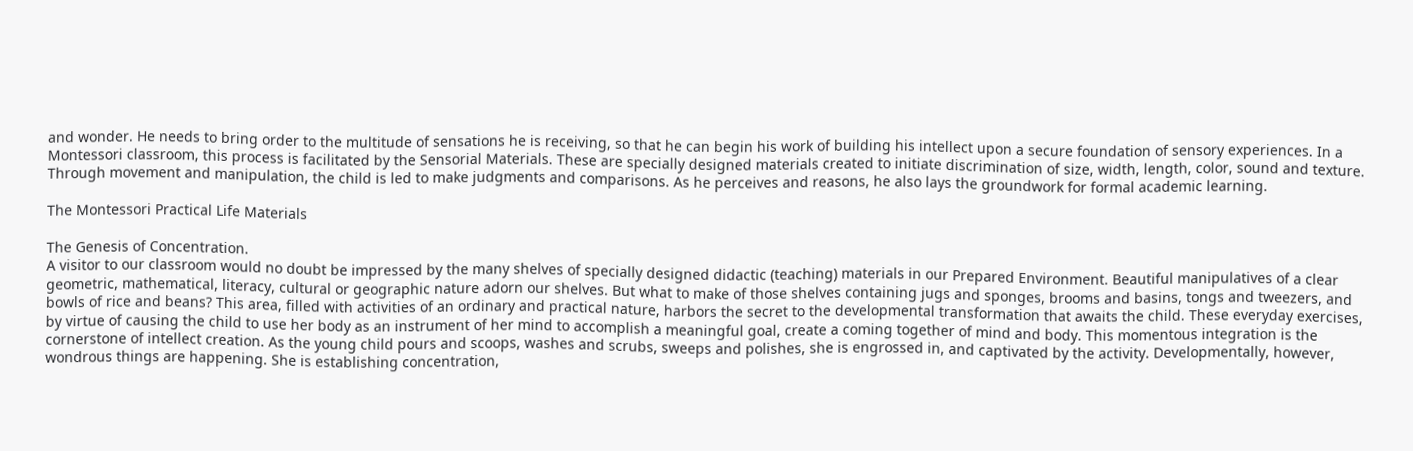and wonder. He needs to bring order to the multitude of sensations he is receiving, so that he can begin his work of building his intellect upon a secure foundation of sensory experiences. In a Montessori classroom, this process is facilitated by the Sensorial Materials. These are specially designed materials created to initiate discrimination of size, width, length, color, sound and texture. Through movement and manipulation, the child is led to make judgments and comparisons. As he perceives and reasons, he also lays the groundwork for formal academic learning.

The Montessori Practical Life Materials

The Genesis of Concentration.
A visitor to our classroom would no doubt be impressed by the many shelves of specially designed didactic (teaching) materials in our Prepared Environment. Beautiful manipulatives of a clear geometric, mathematical, literacy, cultural or geographic nature adorn our shelves. But what to make of those shelves containing jugs and sponges, brooms and basins, tongs and tweezers, and bowls of rice and beans? This area, filled with activities of an ordinary and practical nature, harbors the secret to the developmental transformation that awaits the child. These everyday exercises, by virtue of causing the child to use her body as an instrument of her mind to accomplish a meaningful goal, create a coming together of mind and body. This momentous integration is the cornerstone of intellect creation. As the young child pours and scoops, washes and scrubs, sweeps and polishes, she is engrossed in, and captivated by the activity. Developmentally, however, wondrous things are happening. She is establishing concentration,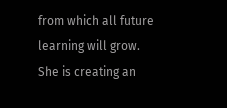from which all future learning will grow. She is creating an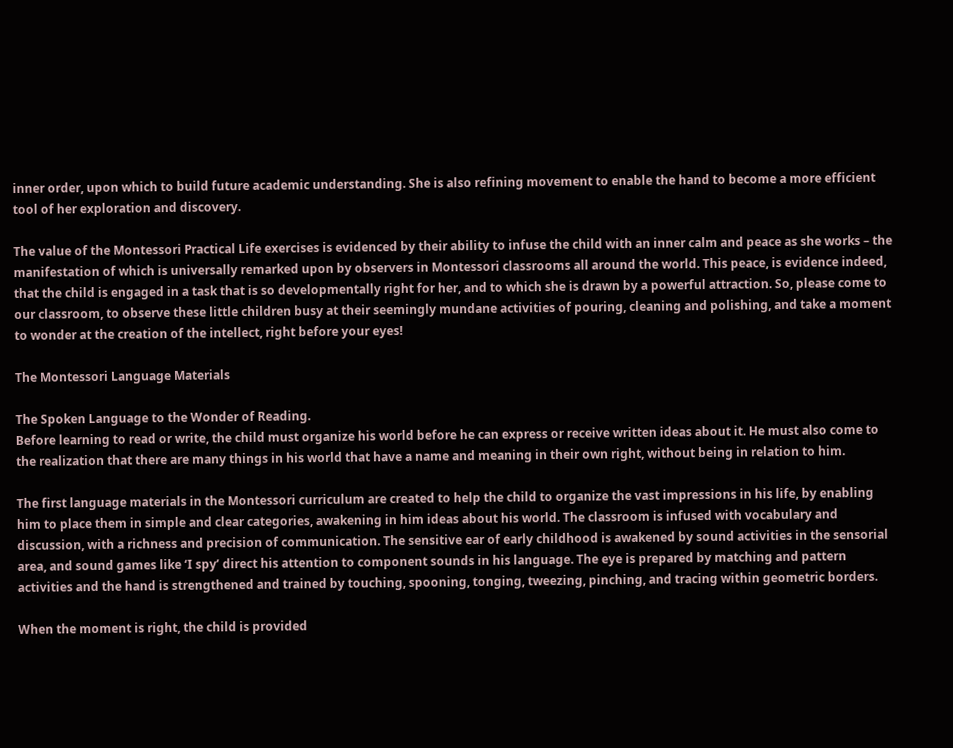inner order, upon which to build future academic understanding. She is also refining movement to enable the hand to become a more efficient tool of her exploration and discovery.

The value of the Montessori Practical Life exercises is evidenced by their ability to infuse the child with an inner calm and peace as she works – the manifestation of which is universally remarked upon by observers in Montessori classrooms all around the world. This peace, is evidence indeed, that the child is engaged in a task that is so developmentally right for her, and to which she is drawn by a powerful attraction. So, please come to our classroom, to observe these little children busy at their seemingly mundane activities of pouring, cleaning and polishing, and take a moment to wonder at the creation of the intellect, right before your eyes!

The Montessori Language Materials

The Spoken Language to the Wonder of Reading.
Before learning to read or write, the child must organize his world before he can express or receive written ideas about it. He must also come to the realization that there are many things in his world that have a name and meaning in their own right, without being in relation to him.

The first language materials in the Montessori curriculum are created to help the child to organize the vast impressions in his life, by enabling him to place them in simple and clear categories, awakening in him ideas about his world. The classroom is infused with vocabulary and discussion, with a richness and precision of communication. The sensitive ear of early childhood is awakened by sound activities in the sensorial area, and sound games like ‘I spy’ direct his attention to component sounds in his language. The eye is prepared by matching and pattern activities and the hand is strengthened and trained by touching, spooning, tonging, tweezing, pinching, and tracing within geometric borders.

When the moment is right, the child is provided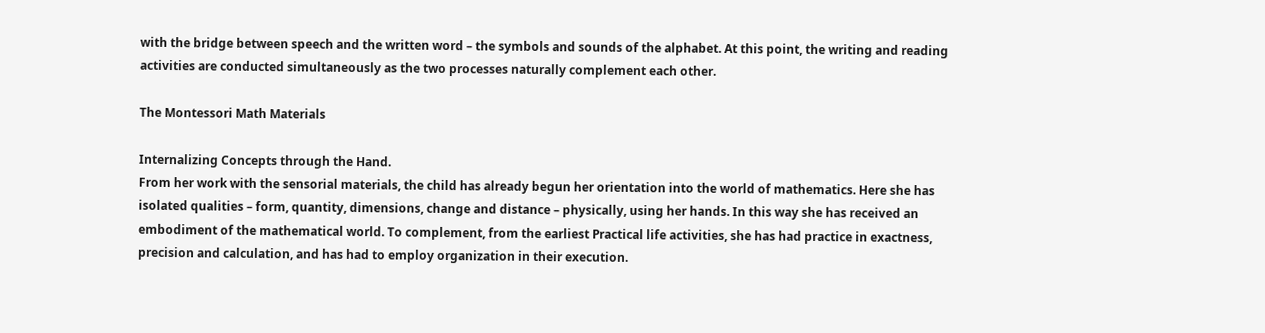with the bridge between speech and the written word – the symbols and sounds of the alphabet. At this point, the writing and reading activities are conducted simultaneously as the two processes naturally complement each other.

The Montessori Math Materials

Internalizing Concepts through the Hand.
From her work with the sensorial materials, the child has already begun her orientation into the world of mathematics. Here she has isolated qualities – form, quantity, dimensions, change and distance – physically, using her hands. In this way she has received an embodiment of the mathematical world. To complement, from the earliest Practical life activities, she has had practice in exactness, precision and calculation, and has had to employ organization in their execution.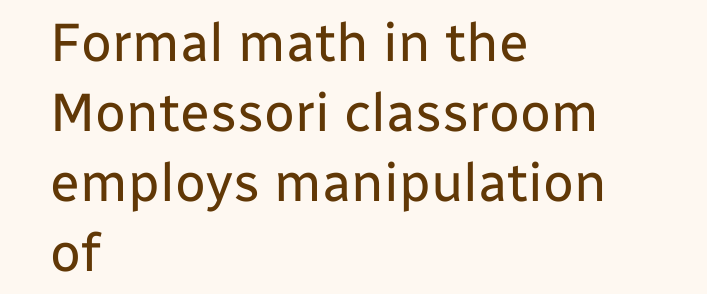Formal math in the Montessori classroom employs manipulation of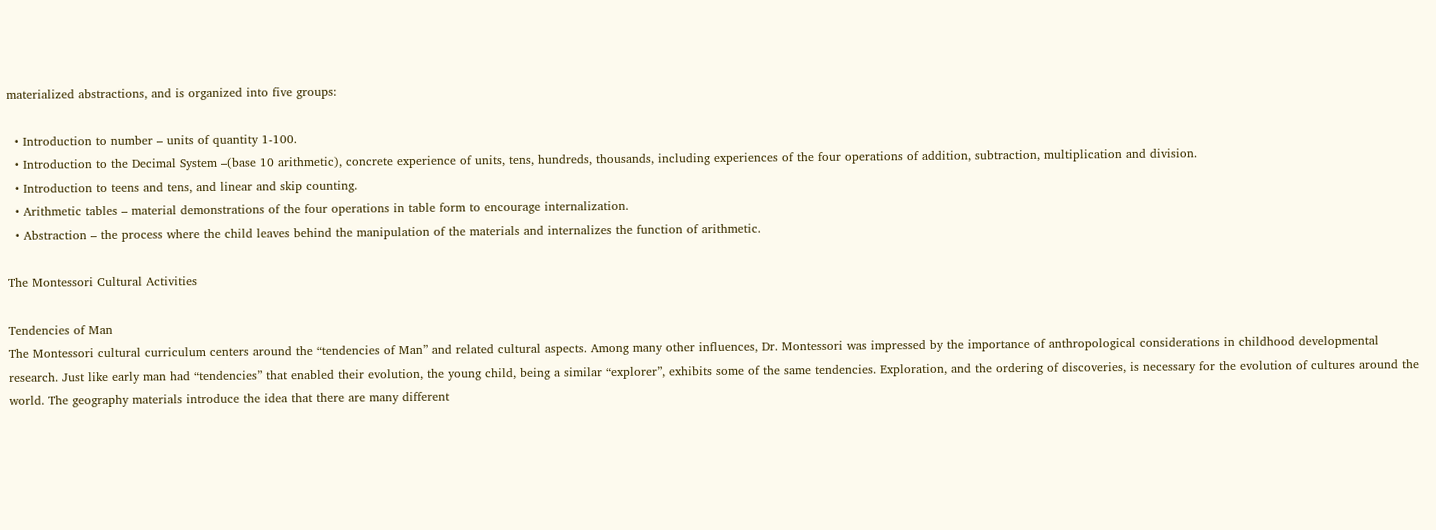materialized abstractions, and is organized into five groups:

  • Introduction to number – units of quantity 1-100.
  • Introduction to the Decimal System –(base 10 arithmetic), concrete experience of units, tens, hundreds, thousands, including experiences of the four operations of addition, subtraction, multiplication and division.
  • Introduction to teens and tens, and linear and skip counting.
  • Arithmetic tables – material demonstrations of the four operations in table form to encourage internalization.
  • Abstraction – the process where the child leaves behind the manipulation of the materials and internalizes the function of arithmetic.

The Montessori Cultural Activities

Tendencies of Man
The Montessori cultural curriculum centers around the “tendencies of Man” and related cultural aspects. Among many other influences, Dr. Montessori was impressed by the importance of anthropological considerations in childhood developmental research. Just like early man had “tendencies” that enabled their evolution, the young child, being a similar “explorer”, exhibits some of the same tendencies. Exploration, and the ordering of discoveries, is necessary for the evolution of cultures around the world. The geography materials introduce the idea that there are many different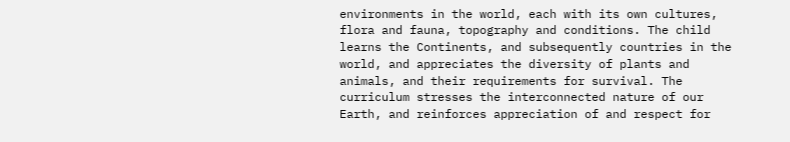environments in the world, each with its own cultures, flora and fauna, topography and conditions. The child learns the Continents, and subsequently countries in the world, and appreciates the diversity of plants and animals, and their requirements for survival. The curriculum stresses the interconnected nature of our Earth, and reinforces appreciation of and respect for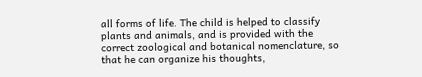all forms of life. The child is helped to classify plants and animals, and is provided with the correct zoological and botanical nomenclature, so that he can organize his thoughts,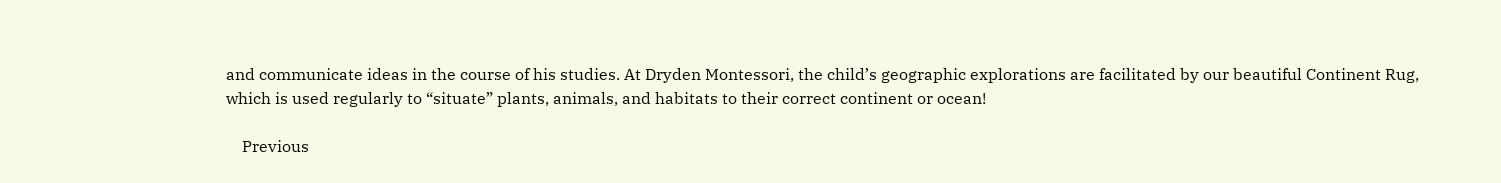and communicate ideas in the course of his studies. At Dryden Montessori, the child’s geographic explorations are facilitated by our beautiful Continent Rug, which is used regularly to “situate” plants, animals, and habitats to their correct continent or ocean!

    Previous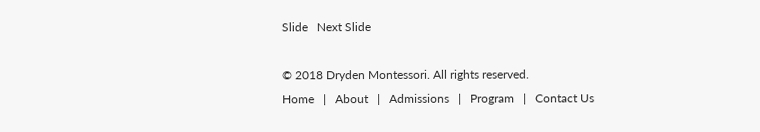Slide   Next Slide

© 2018 Dryden Montessori. All rights reserved.
Home   |   About   |   Admissions   |   Program   |   Contact Us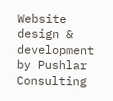Website design & development by Pushlar Consulting